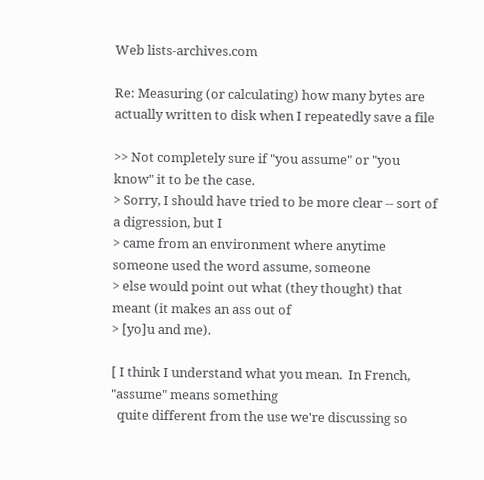Web lists-archives.com

Re: Measuring (or calculating) how many bytes are actually written to disk when I repeatedly save a file

>> Not completely sure if "you assume" or "you know" it to be the case.
> Sorry, I should have tried to be more clear -- sort of a digression, but I
> came from an environment where anytime someone used the word assume, someone
> else would point out what (they thought) that meant (it makes an ass out of
> [yo]u and me).

[ I think I understand what you mean.  In French, "assume" means something
  quite different from the use we're discussing so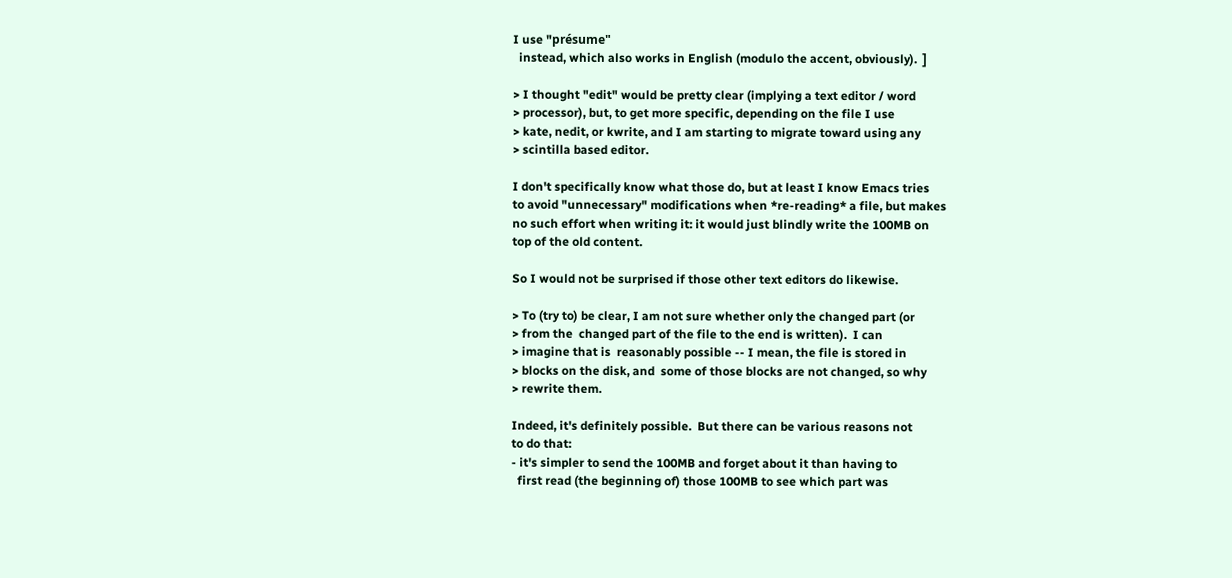I use "présume"
  instead, which also works in English (modulo the accent, obviously).  ]

> I thought "edit" would be pretty clear (implying a text editor / word
> processor), but, to get more specific, depending on the file I use
> kate, nedit, or kwrite, and I am starting to migrate toward using any
> scintilla based editor.

I don't specifically know what those do, but at least I know Emacs tries
to avoid "unnecessary" modifications when *re-reading* a file, but makes
no such effort when writing it: it would just blindly write the 100MB on
top of the old content.

So I would not be surprised if those other text editors do likewise.

> To (try to) be clear, I am not sure whether only the changed part (or
> from the  changed part of the file to the end is written).  I can
> imagine that is  reasonably possible -- I mean, the file is stored in
> blocks on the disk, and  some of those blocks are not changed, so why
> rewrite them.

Indeed, it's definitely possible.  But there can be various reasons not
to do that:
- it's simpler to send the 100MB and forget about it than having to
  first read (the beginning of) those 100MB to see which part was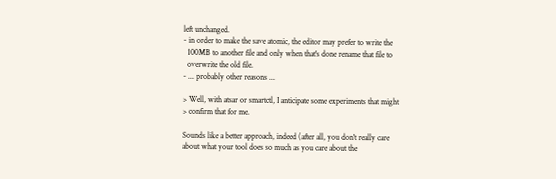left unchanged.
- in order to make the save atomic, the editor may prefer to write the
  100MB to another file and only when that's done rename that file to
  overwrite the old file.
- ... probably other reasons ...

> Well, with atsar or smartctl, I anticipate some experiments that might
> confirm that for me.

Sounds like a better approach, indeed (after all, you don't really care
about what your tool does so much as you care about the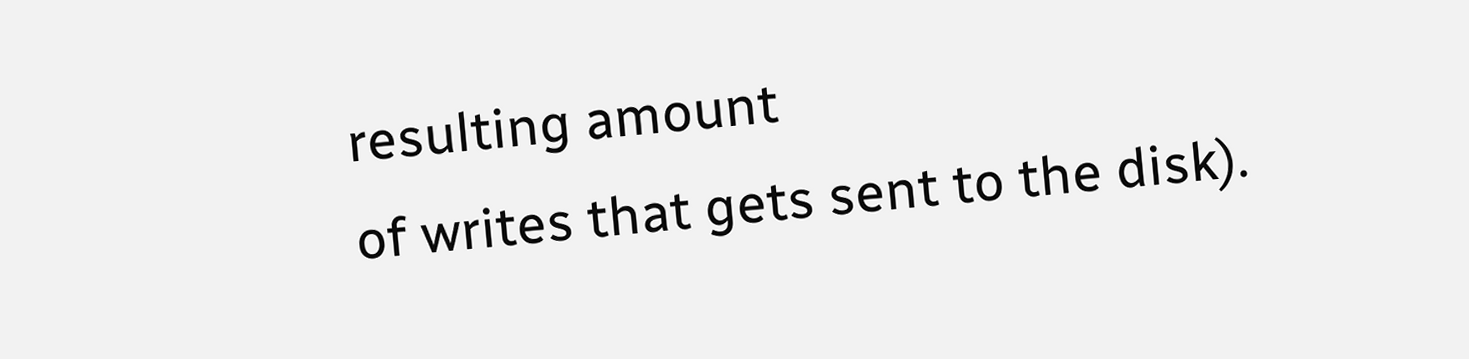resulting amount
of writes that gets sent to the disk).